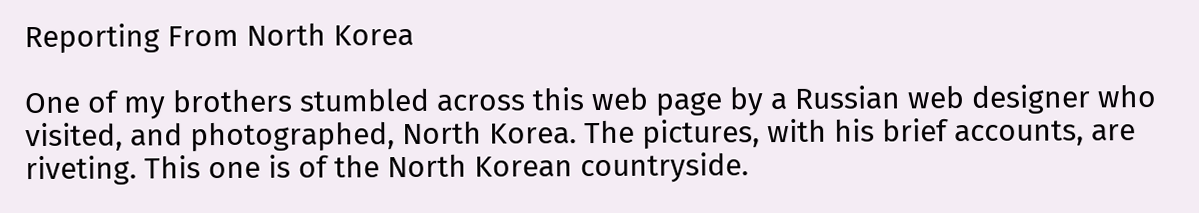Reporting From North Korea

One of my brothers stumbled across this web page by a Russian web designer who visited, and photographed, North Korea. The pictures, with his brief accounts, are riveting. This one is of the North Korean countryside.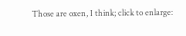Those are oxen, I think; click to enlarge: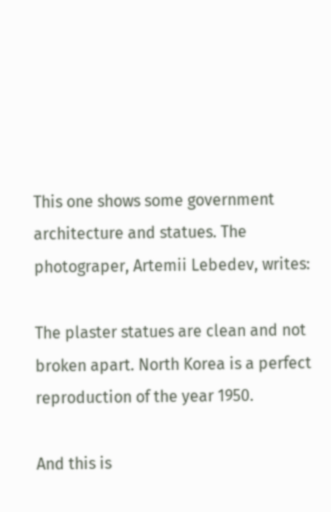This one shows some government architecture and statues. The photograper, Artemii Lebedev, writes:

The plaster statues are clean and not broken apart. North Korea is a perfect reproduction of the year 1950.

And this is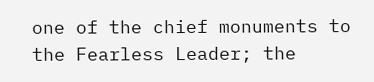one of the chief monuments to the Fearless Leader; the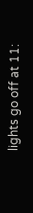lights go off at 11: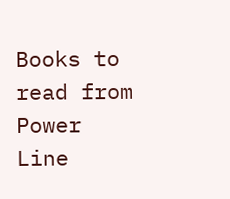Books to read from Power Line